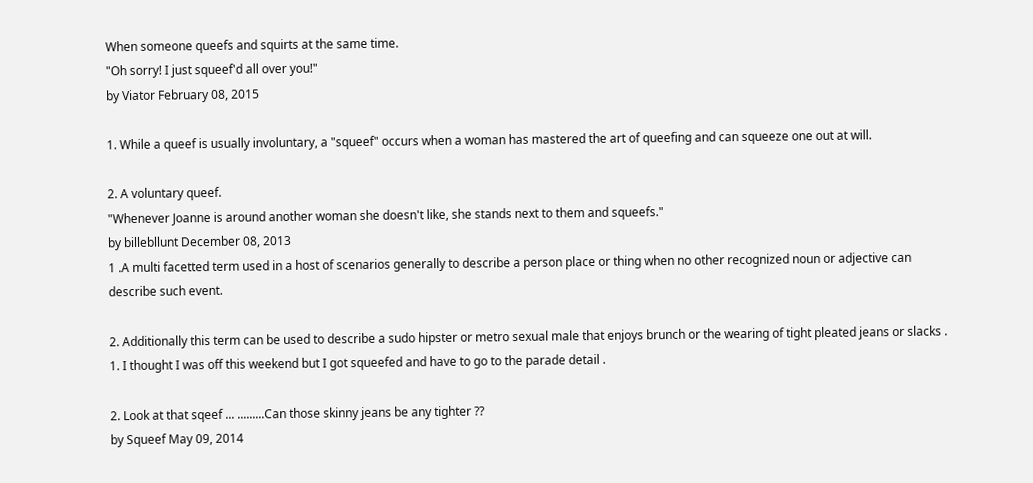When someone queefs and squirts at the same time.
"Oh sorry! I just squeef'd all over you!"
by Viator February 08, 2015

1. While a queef is usually involuntary, a "squeef" occurs when a woman has mastered the art of queefing and can squeeze one out at will.

2. A voluntary queef.
"Whenever Joanne is around another woman she doesn't like, she stands next to them and squeefs."
by billebllunt December 08, 2013
1 .A multi facetted term used in a host of scenarios generally to describe a person place or thing when no other recognized noun or adjective can describe such event.

2. Additionally this term can be used to describe a sudo hipster or metro sexual male that enjoys brunch or the wearing of tight pleated jeans or slacks .
1. I thought I was off this weekend but I got squeefed and have to go to the parade detail .

2. Look at that sqeef ... .........Can those skinny jeans be any tighter ??
by Squeef May 09, 2014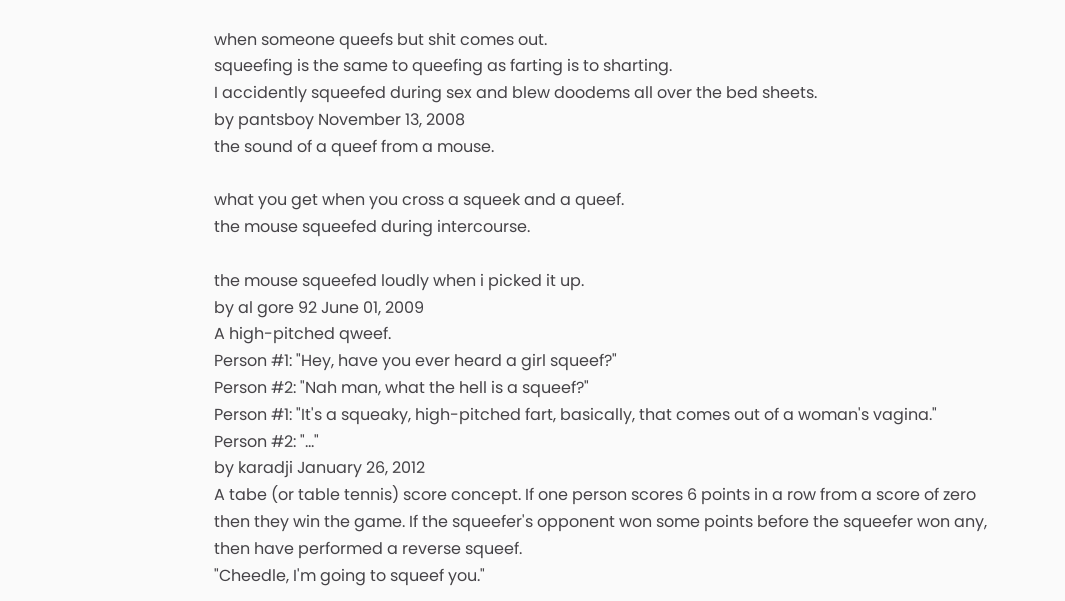when someone queefs but shit comes out.
squeefing is the same to queefing as farting is to sharting.
I accidently squeefed during sex and blew doodems all over the bed sheets.
by pantsboy November 13, 2008
the sound of a queef from a mouse.

what you get when you cross a squeek and a queef.
the mouse squeefed during intercourse.

the mouse squeefed loudly when i picked it up.
by al gore 92 June 01, 2009
A high-pitched qweef.
Person #1: "Hey, have you ever heard a girl squeef?"
Person #2: "Nah man, what the hell is a squeef?"
Person #1: "It's a squeaky, high-pitched fart, basically, that comes out of a woman's vagina."
Person #2: "..."
by karadji January 26, 2012
A tabe (or table tennis) score concept. If one person scores 6 points in a row from a score of zero then they win the game. If the squeefer's opponent won some points before the squeefer won any, then have performed a reverse squeef.
"Cheedle, I'm going to squeef you."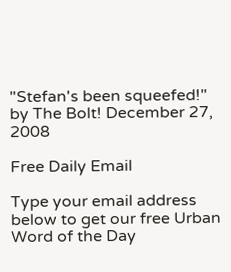"Stefan's been squeefed!"
by The Bolt! December 27, 2008

Free Daily Email

Type your email address below to get our free Urban Word of the Day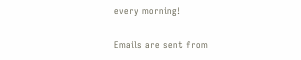every morning!

Emails are sent from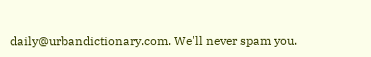daily@urbandictionary.com. We'll never spam you.